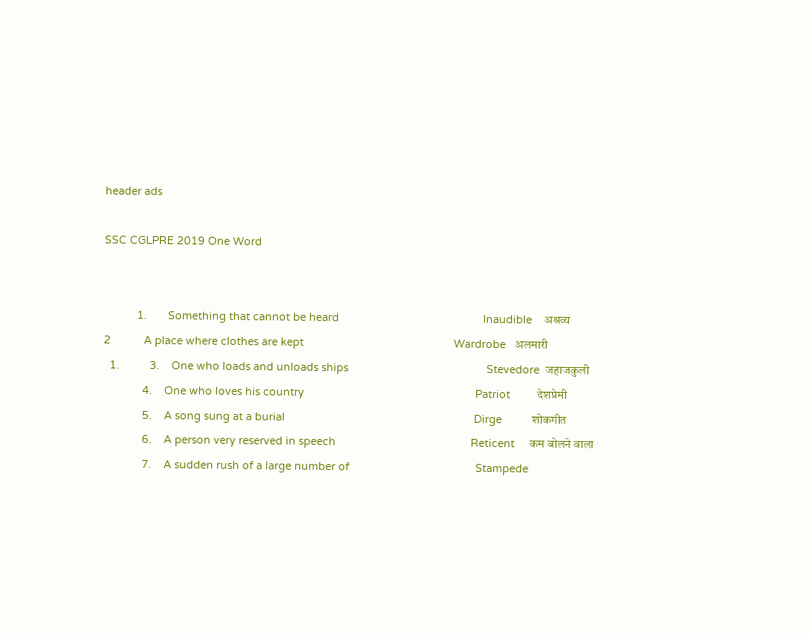header ads

SSC CGLPRE 2019 One Word


           1.       Something that cannot be heard                                                Inaudible    अश्रव्य                                              2           A place where clothes are kept                                                  Wardrobe   अलमारी
  1.          3.    One who loads and unloads ships                                              Stevedore  जहाजकुली
             4.    One who loves his country                                                         Patriot         देशप्रेमी
             5.    A song sung at a burial                                                               Dirge          शोकगीत
             6.    A person very reserved in speech                                             Reticent     कम बोलने वाला
             7.    A sudden rush of a large number of                                          Stampede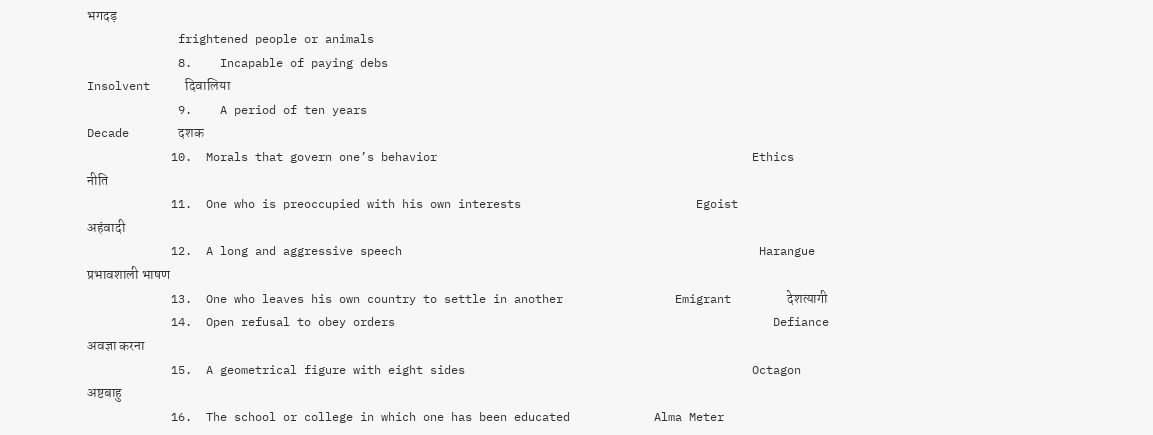भगदड़
             frightened people or animals
             8.    Incapable of paying debs                                                           Insolvent     दिवालिया
             9.    A period of ten years                                                                  Decade       दशक
            10.  Morals that govern one’s behavior                                             Ethics          नीति
            11.  One who is preoccupied with his own interests                         Egoist          अहंवादी
            12.  A long and aggressive speech                                                   Harangue    प्रभावशाली भाषण
            13.  One who leaves his own country to settle in another                Emigrant        देशत्यागी
            14.  Open refusal to obey orders                                                      Defiance      अवज्ञा करना
            15.  A geometrical figure with eight sides                                         Octagon       अष्टबाहु
            16.  The school or college in which one has been educated            Alma Meter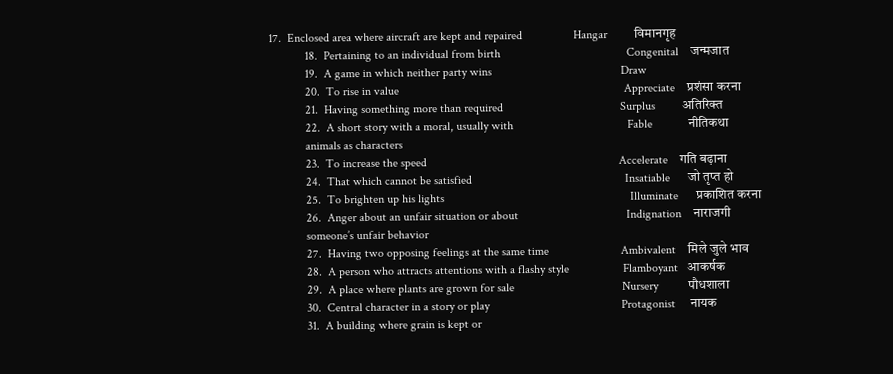17.  Enclosed area where aircraft are kept and repaired                 Hangar         विमानगृह
            18.  Pertaining to an individual from birth                                          Congenital    जन्मजात
            19.  A game in which neither party wins                                           Draw
            20.  To rise in value                                                                           Appreciate    प्रशंसा करना
            21.  Having something more than required                                       Surplus         अतिरिक्त
            22.  A short story with a moral, usually with                                      Fable            नीतिकथा
            animals as characters
            23.  To increase the speed                                                                Accelerate    गति बढ़ाना
            24.  That which cannot be satisfied                                                   Insatiable      जो तृप्त हो
            25.  To brighten up his lights                                                              Illuminate      प्रकाशित करना
            26.  Anger about an unfair situation or about                                    Indignation    नाराजगी
            someone’s unfair behavior
            27.  Having two opposing feelings at the same time                        Ambivalent    मिले जुले भाव
            28.  A person who attracts attentions with a flashy style                  Flamboyant   आकर्षक
            29.  A place where plants are grown for sale                                    Nursery          पौधशाला
            30.  Central character in a story or play                                            Protagonist     नायक
            31.  A building where grain is kept or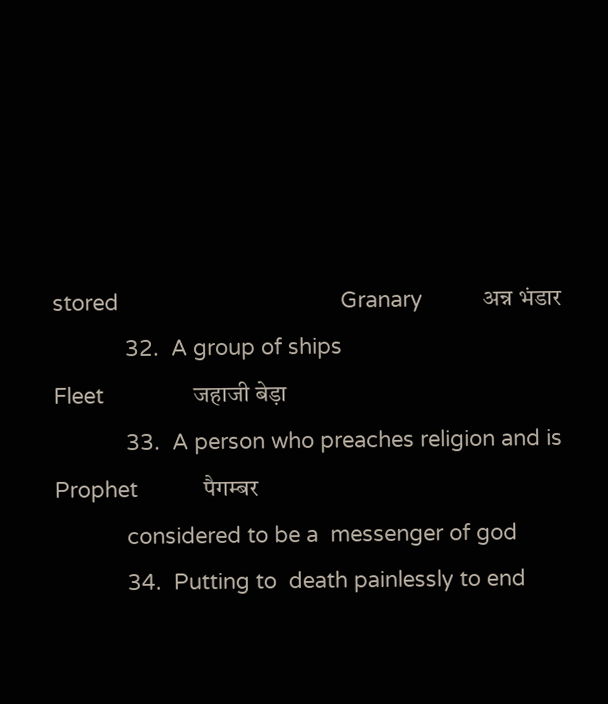stored                                     Granary          अन्न भंडार
            32.  A group of ships                                                                         Fleet               जहाजी बेड़ा
            33.  A person who preaches religion and is                                      Prophet           पैगम्बर
            considered to be a  messenger of god
            34.  Putting to  death painlessly to end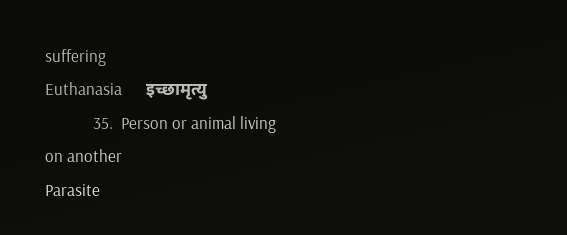suffering                              Euthanasia      इच्छामृत्यु
            35.  Person or animal living on another                                             Parasite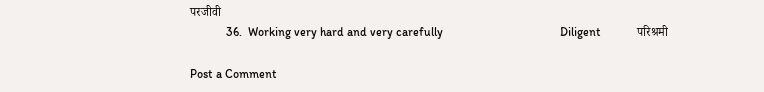परजीवी
            36.  Working very hard and very carefully                                       Diligent            परिश्रमी

Post a Comment